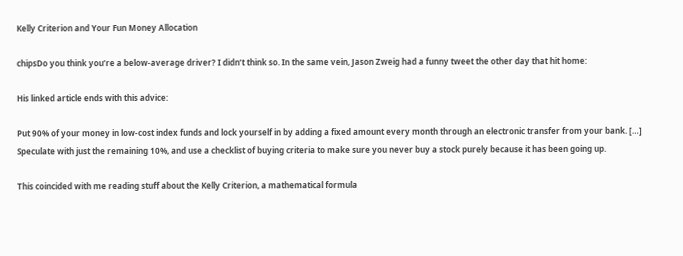Kelly Criterion and Your Fun Money Allocation

chipsDo you think you’re a below-average driver? I didn’t think so. In the same vein, Jason Zweig had a funny tweet the other day that hit home:

His linked article ends with this advice:

Put 90% of your money in low-cost index funds and lock yourself in by adding a fixed amount every month through an electronic transfer from your bank. […] Speculate with just the remaining 10%, and use a checklist of buying criteria to make sure you never buy a stock purely because it has been going up.

This coincided with me reading stuff about the Kelly Criterion, a mathematical formula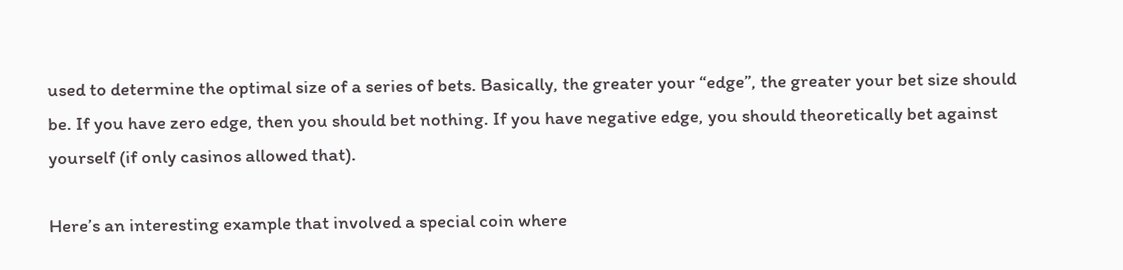used to determine the optimal size of a series of bets. Basically, the greater your “edge”, the greater your bet size should be. If you have zero edge, then you should bet nothing. If you have negative edge, you should theoretically bet against yourself (if only casinos allowed that).

Here’s an interesting example that involved a special coin where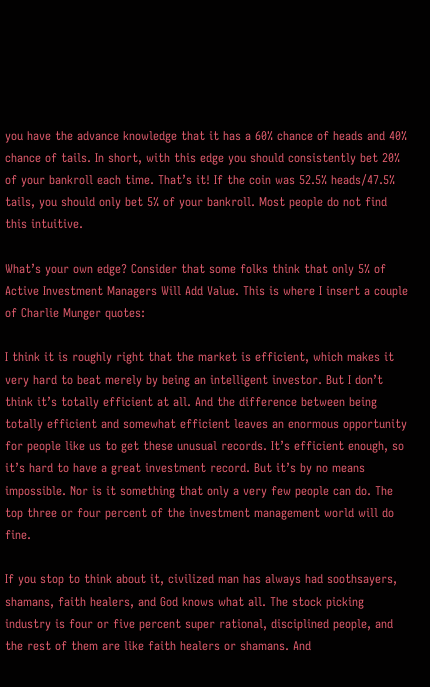you have the advance knowledge that it has a 60% chance of heads and 40% chance of tails. In short, with this edge you should consistently bet 20% of your bankroll each time. That’s it! If the coin was 52.5% heads/47.5% tails, you should only bet 5% of your bankroll. Most people do not find this intuitive.

What’s your own edge? Consider that some folks think that only 5% of Active Investment Managers Will Add Value. This is where I insert a couple of Charlie Munger quotes:

I think it is roughly right that the market is efficient, which makes it very hard to beat merely by being an intelligent investor. But I don’t think it’s totally efficient at all. And the difference between being totally efficient and somewhat efficient leaves an enormous opportunity for people like us to get these unusual records. It’s efficient enough, so it’s hard to have a great investment record. But it’s by no means impossible. Nor is it something that only a very few people can do. The top three or four percent of the investment management world will do fine.

If you stop to think about it, civilized man has always had soothsayers, shamans, faith healers, and God knows what all. The stock picking industry is four or five percent super rational, disciplined people, and the rest of them are like faith healers or shamans. And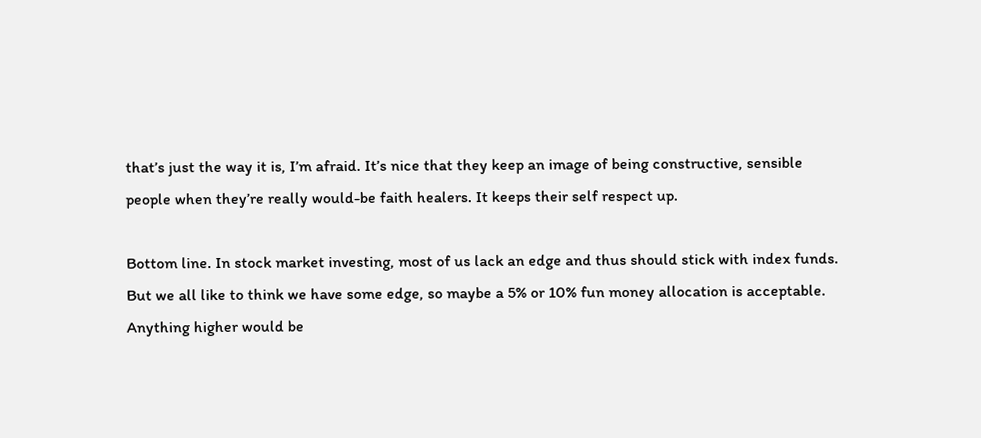that’s just the way it is, I’m afraid. It’s nice that they keep an image of being constructive, sensible people when they’re really would-be faith healers. It keeps their self respect up.

Bottom line. In stock market investing, most of us lack an edge and thus should stick with index funds. But we all like to think we have some edge, so maybe a 5% or 10% fun money allocation is acceptable. Anything higher would be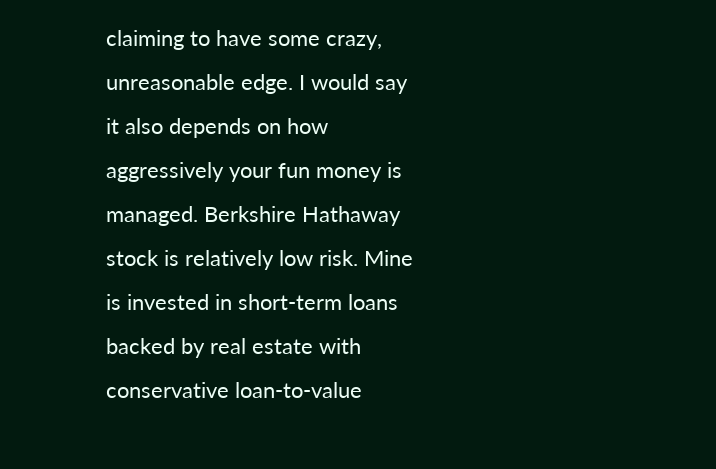claiming to have some crazy, unreasonable edge. I would say it also depends on how aggressively your fun money is managed. Berkshire Hathaway stock is relatively low risk. Mine is invested in short-term loans backed by real estate with conservative loan-to-value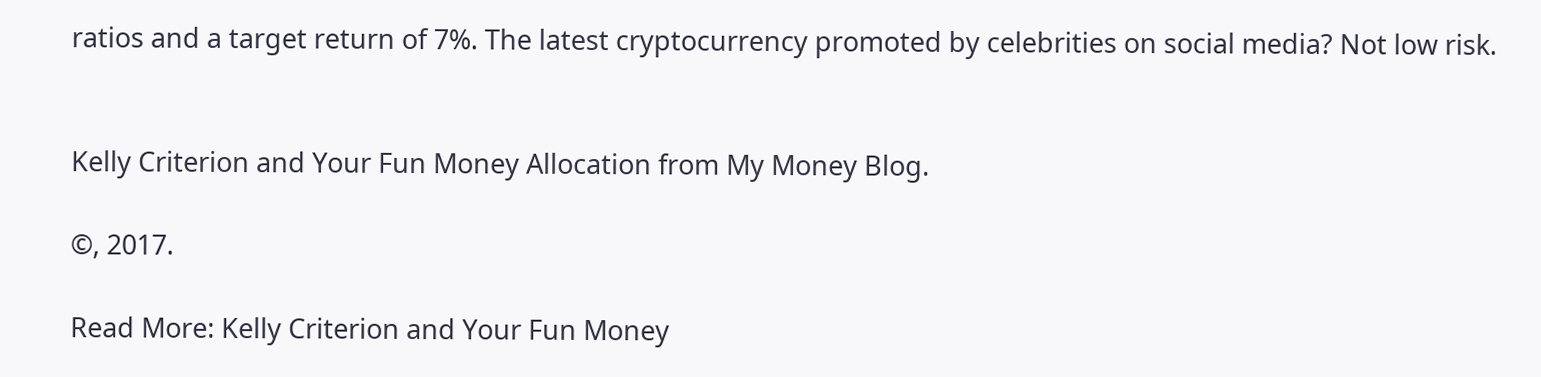ratios and a target return of 7%. The latest cryptocurrency promoted by celebrities on social media? Not low risk.


Kelly Criterion and Your Fun Money Allocation from My Money Blog.

©, 2017.

Read More: Kelly Criterion and Your Fun Money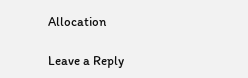Allocation

Leave a Reply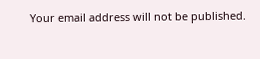Your email address will not be published.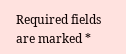Required fields are marked *